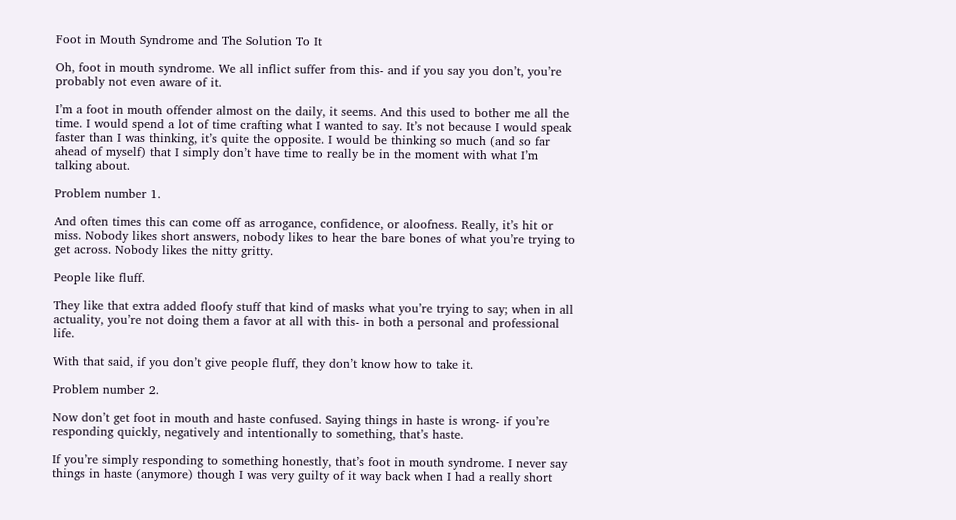Foot in Mouth Syndrome and The Solution To It

Oh, foot in mouth syndrome. We all inflict suffer from this- and if you say you don’t, you’re probably not even aware of it.

I’m a foot in mouth offender almost on the daily, it seems. And this used to bother me all the time. I would spend a lot of time crafting what I wanted to say. It’s not because I would speak faster than I was thinking, it’s quite the opposite. I would be thinking so much (and so far ahead of myself) that I simply don’t have time to really be in the moment with what I’m talking about.

Problem number 1.

And often times this can come off as arrogance, confidence, or aloofness. Really, it’s hit or miss. Nobody likes short answers, nobody likes to hear the bare bones of what you’re trying to get across. Nobody likes the nitty gritty.

People like fluff.

They like that extra added floofy stuff that kind of masks what you’re trying to say; when in all actuality, you’re not doing them a favor at all with this- in both a personal and professional life.

With that said, if you don’t give people fluff, they don’t know how to take it.

Problem number 2.

Now don’t get foot in mouth and haste confused. Saying things in haste is wrong- if you’re responding quickly, negatively and intentionally to something, that’s haste.

If you’re simply responding to something honestly, that’s foot in mouth syndrome. I never say things in haste (anymore) though I was very guilty of it way back when I had a really short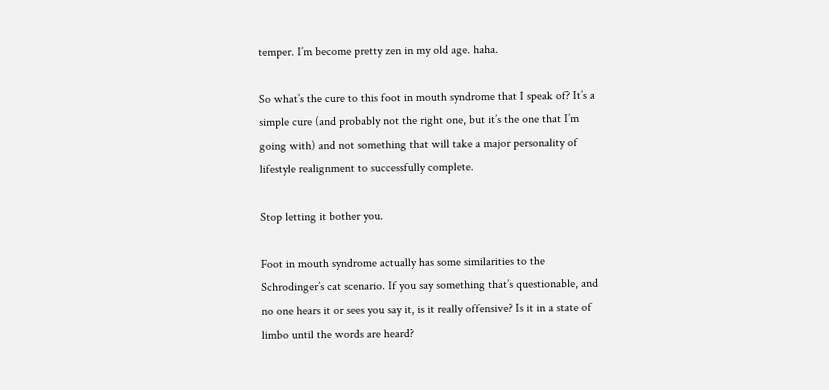temper. I’m become pretty zen in my old age. haha.

So what’s the cure to this foot in mouth syndrome that I speak of? It’s a simple cure (and probably not the right one, but it’s the one that I’m going with) and not something that will take a major personality of lifestyle realignment to successfully complete.

Stop letting it bother you.

Foot in mouth syndrome actually has some similarities to the Schrodinger’s cat scenario. If you say something that’s questionable, and no one hears it or sees you say it, is it really offensive? Is it in a state of limbo until the words are heard?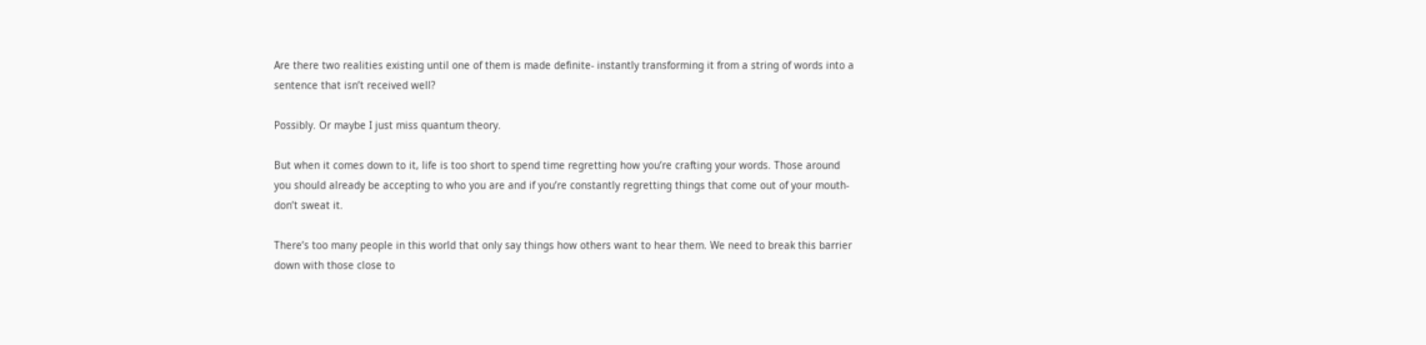Are there two realities existing until one of them is made definite- instantly transforming it from a string of words into a sentence that isn’t received well?

Possibly. Or maybe I just miss quantum theory.

But when it comes down to it, life is too short to spend time regretting how you’re crafting your words. Those around you should already be accepting to who you are and if you’re constantly regretting things that come out of your mouth- don’t sweat it.

There’s too many people in this world that only say things how others want to hear them. We need to break this barrier down with those close to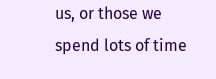us, or those we spend lots of time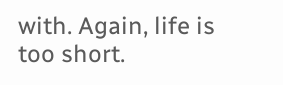with. Again, life is too short.